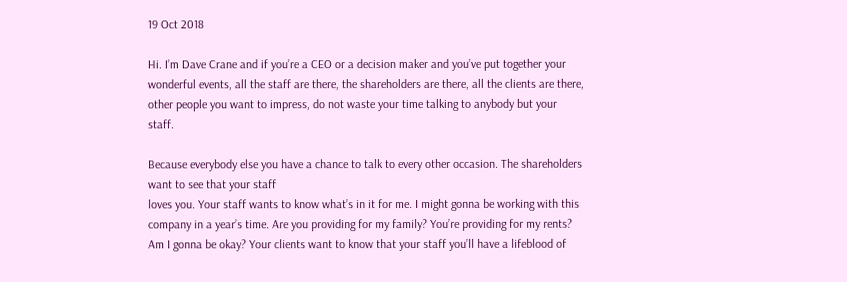19 Oct 2018

Hi. I’m Dave Crane and if you’re a CEO or a decision maker and you’ve put together your wonderful events, all the staff are there, the shareholders are there, all the clients are there, other people you want to impress, do not waste your time talking to anybody but your staff.

Because everybody else you have a chance to talk to every other occasion. The shareholders want to see that your staff
loves you. Your staff wants to know what’s in it for me. I might gonna be working with this company in a year’s time. Are you providing for my family? You’re providing for my rents? Am I gonna be okay? Your clients want to know that your staff you’ll have a lifeblood of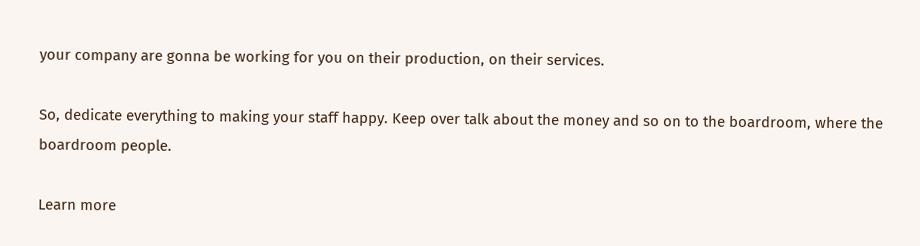your company are gonna be working for you on their production, on their services.

So, dedicate everything to making your staff happy. Keep over talk about the money and so on to the boardroom, where the boardroom people.

Learn more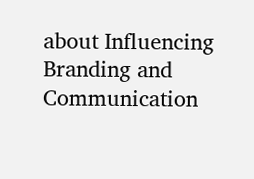about Influencing Branding and Communication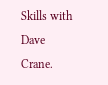Skills with Dave Crane.